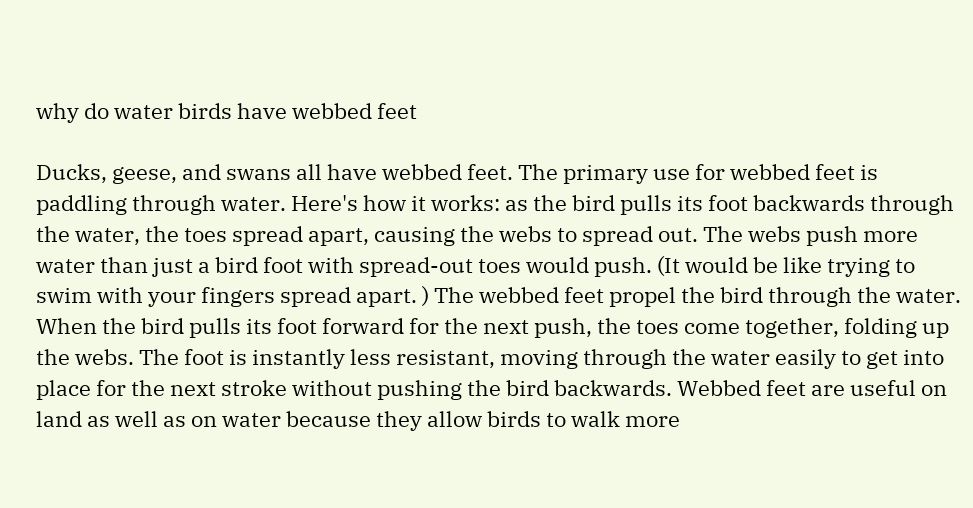why do water birds have webbed feet

Ducks, geese, and swans all have webbed feet. The primary use for webbed feet is paddling through water. Here's how it works: as the bird pulls its foot backwards through the water, the toes spread apart, causing the webs to spread out. The webs push more water than just a bird foot with spread-out toes would push. (It would be like trying to swim with your fingers spread apart. ) The webbed feet propel the bird through the water. When the bird pulls its foot forward for the next push, the toes come together, folding up the webs. The foot is instantly less resistant, moving through the water easily to get into place for the next stroke without pushing the bird backwards. Webbed feet are useful on land as well as on water because they allow birds to walk more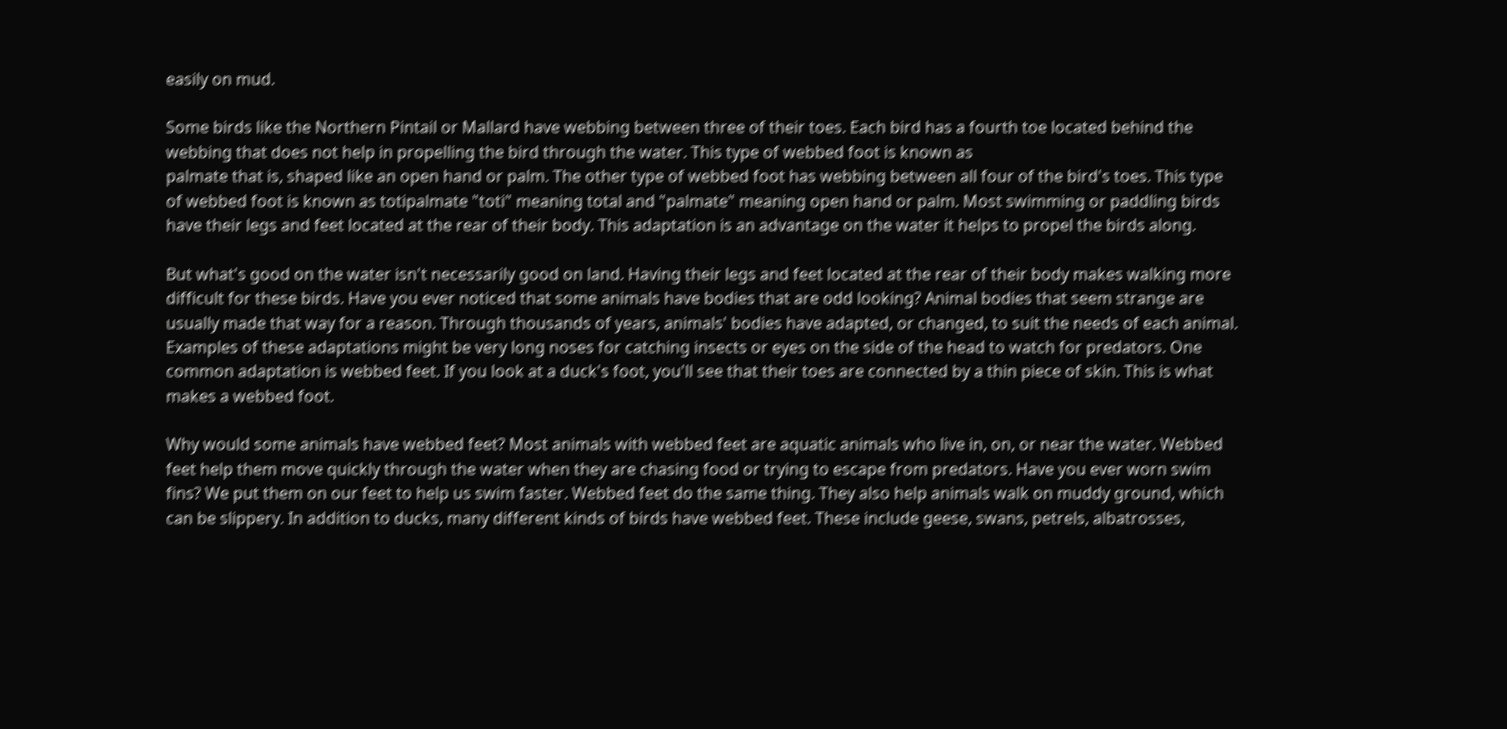easily on mud.

Some birds like the Northern Pintail or Mallard have webbing between three of their toes. Each bird has a fourth toe located behind the webbing that does not help in propelling the bird through the water. This type of webbed foot is known as
palmate that is, shaped like an open hand or palm. The other type of webbed foot has webbing between all four of the bird's toes. This type of webbed foot is known as totipalmate "toti" meaning total and "palmate" meaning open hand or palm. Most swimming or paddling birds have their legs and feet located at the rear of their body. This adaptation is an advantage on the water it helps to propel the birds along.

But what's good on the water isn't necessarily good on land. Having their legs and feet located at the rear of their body makes walking more difficult for these birds. Have you ever noticed that some animals have bodies that are odd looking? Animal bodies that seem strange are usually made that way for a reason. Through thousands of years, animals' bodies have adapted, or changed, to suit the needs of each animal. Examples of these adaptations might be very long noses for catching insects or eyes on the side of the head to watch for predators. One common adaptation is webbed feet. If you look at a duck's foot, you'll see that their toes are connected by a thin piece of skin. This is what makes a webbed foot.

Why would some animals have webbed feet? Most animals with webbed feet are aquatic animals who live in, on, or near the water. Webbed feet help them move quickly through the water when they are chasing food or trying to escape from predators. Have you ever worn swim fins? We put them on our feet to help us swim faster. Webbed feet do the same thing. They also help animals walk on muddy ground, which can be slippery. In addition to ducks, many different kinds of birds have webbed feet. These include geese, swans, petrels, albatrosses,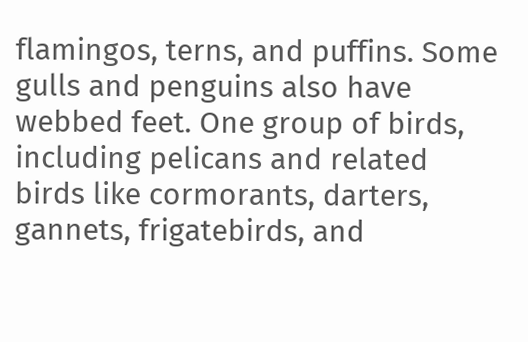flamingos, terns, and puffins. Some gulls and penguins also have webbed feet. One group of birds, including pelicans and related birds like cormorants, darters, gannets, frigatebirds, and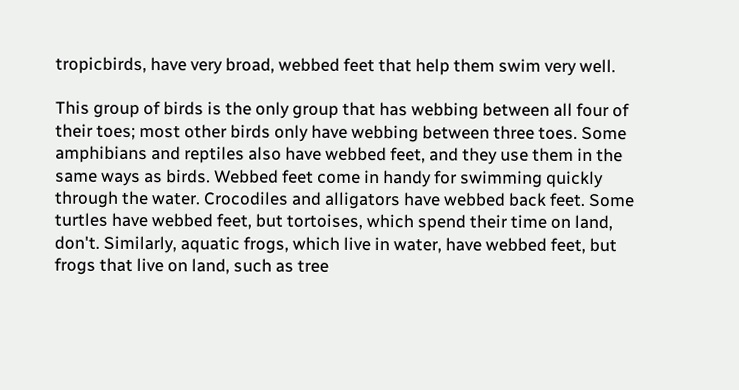tropicbirds, have very broad, webbed feet that help them swim very well.

This group of birds is the only group that has webbing between all four of their toes; most other birds only have webbing between three toes. Some amphibians and reptiles also have webbed feet, and they use them in the same ways as birds. Webbed feet come in handy for swimming quickly through the water. Crocodiles and alligators have webbed back feet. Some turtles have webbed feet, but tortoises, which spend their time on land, don't. Similarly, aquatic frogs, which live in water, have webbed feet, but frogs that live on land, such as tree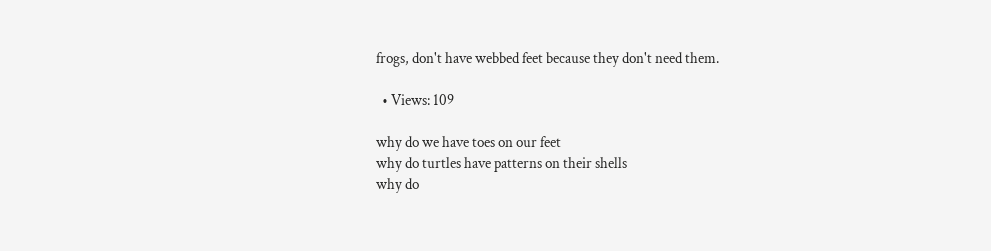frogs, don't have webbed feet because they don't need them.

  • Views: 109

why do we have toes on our feet
why do turtles have patterns on their shells
why do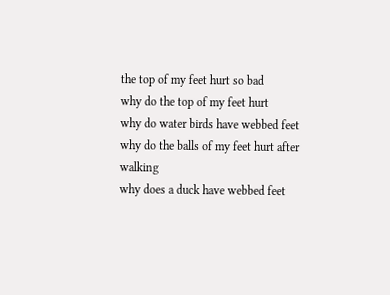the top of my feet hurt so bad
why do the top of my feet hurt
why do water birds have webbed feet
why do the balls of my feet hurt after walking
why does a duck have webbed feet